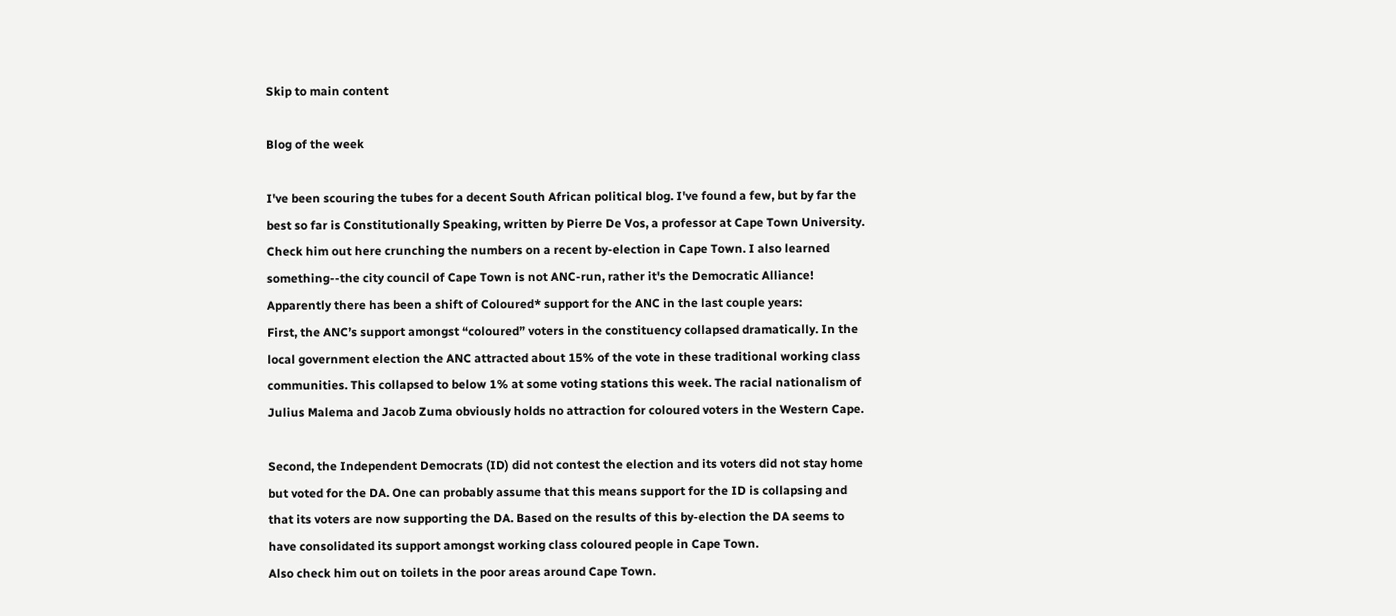Skip to main content

Blog of the week

I've been scouring the tubes for a decent South African political blog. I've found a few, but by far the best so far is Constitutionally Speaking, written by Pierre De Vos, a professor at Cape Town University. Check him out here crunching the numbers on a recent by-election in Cape Town. I also learned something--the city council of Cape Town is not ANC-run, rather it's the Democratic Alliance! Apparently there has been a shift of Coloured* support for the ANC in the last couple years:
First, the ANC’s support amongst “coloured” voters in the constituency collapsed dramatically. In the local government election the ANC attracted about 15% of the vote in these traditional working class communities. This collapsed to below 1% at some voting stations this week. The racial nationalism of Julius Malema and Jacob Zuma obviously holds no attraction for coloured voters in the Western Cape.

Second, the Independent Democrats (ID) did not contest the election and its voters did not stay home but voted for the DA. One can probably assume that this means support for the ID is collapsing and that its voters are now supporting the DA. Based on the results of this by-election the DA seems to have consolidated its support amongst working class coloured people in Cape Town.
Also check him out on toilets in the poor areas around Cape Town.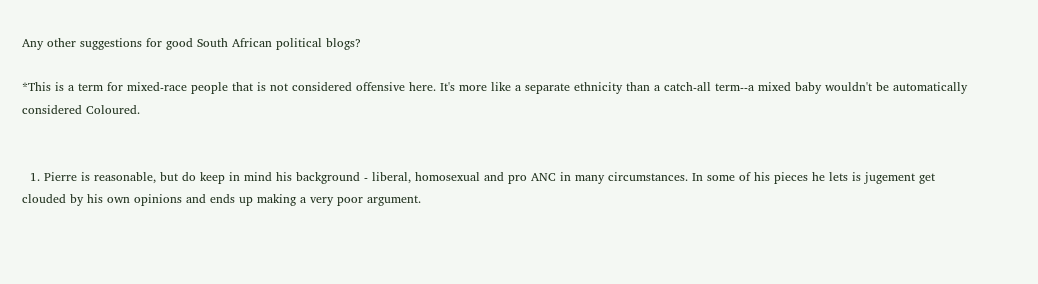Any other suggestions for good South African political blogs?

*This is a term for mixed-race people that is not considered offensive here. It's more like a separate ethnicity than a catch-all term--a mixed baby wouldn't be automatically considered Coloured.


  1. Pierre is reasonable, but do keep in mind his background - liberal, homosexual and pro ANC in many circumstances. In some of his pieces he lets is jugement get clouded by his own opinions and ends up making a very poor argument.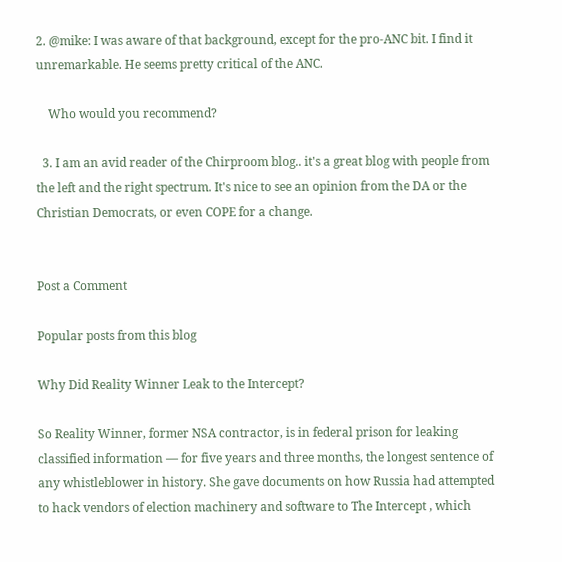2. @mike: I was aware of that background, except for the pro-ANC bit. I find it unremarkable. He seems pretty critical of the ANC.

    Who would you recommend?

  3. I am an avid reader of the Chirproom blog.. it's a great blog with people from the left and the right spectrum. It's nice to see an opinion from the DA or the Christian Democrats, or even COPE for a change.


Post a Comment

Popular posts from this blog

Why Did Reality Winner Leak to the Intercept?

So Reality Winner, former NSA contractor, is in federal prison for leaking classified information — for five years and three months, the longest sentence of any whistleblower in history. She gave documents on how Russia had attempted to hack vendors of election machinery and software to The Intercept , which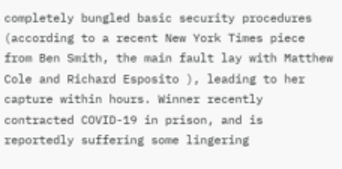completely bungled basic security procedures (according to a recent New York Times piece from Ben Smith, the main fault lay with Matthew Cole and Richard Esposito ), leading to her capture within hours. Winner recently contracted COVID-19 in prison, and is reportedly suffering some lingering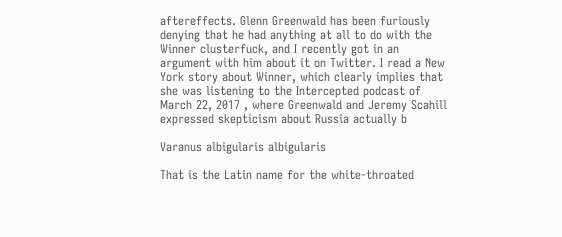aftereffects. Glenn Greenwald has been furiously denying that he had anything at all to do with the Winner clusterfuck, and I recently got in an argument with him about it on Twitter. I read a New York story about Winner, which clearly implies that she was listening to the Intercepted podcast of March 22, 2017 , where Greenwald and Jeremy Scahill expressed skepticism about Russia actually b

Varanus albigularis albigularis

That is the Latin name for the white-throated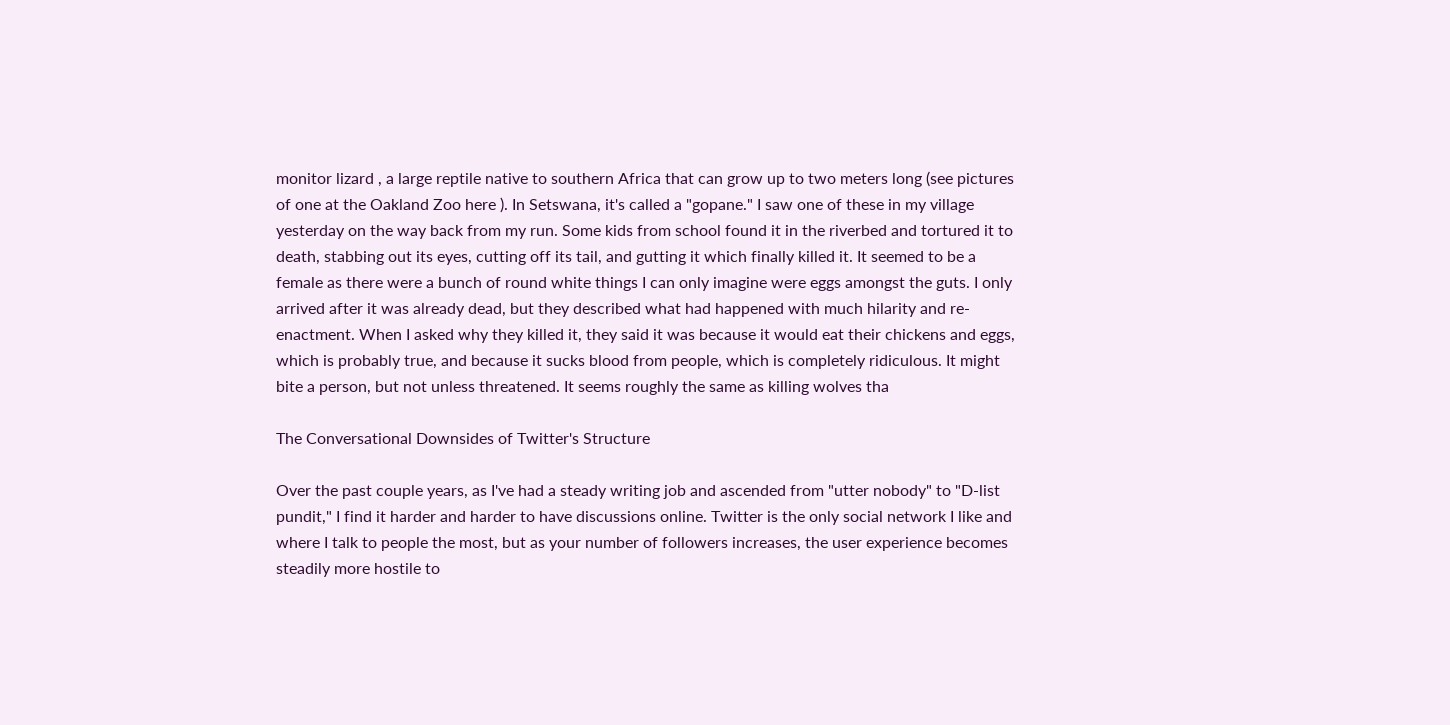monitor lizard , a large reptile native to southern Africa that can grow up to two meters long (see pictures of one at the Oakland Zoo here ). In Setswana, it's called a "gopane." I saw one of these in my village yesterday on the way back from my run. Some kids from school found it in the riverbed and tortured it to death, stabbing out its eyes, cutting off its tail, and gutting it which finally killed it. It seemed to be a female as there were a bunch of round white things I can only imagine were eggs amongst the guts. I only arrived after it was already dead, but they described what had happened with much hilarity and re-enactment. When I asked why they killed it, they said it was because it would eat their chickens and eggs, which is probably true, and because it sucks blood from people, which is completely ridiculous. It might bite a person, but not unless threatened. It seems roughly the same as killing wolves tha

The Conversational Downsides of Twitter's Structure

Over the past couple years, as I've had a steady writing job and ascended from "utter nobody" to "D-list pundit," I find it harder and harder to have discussions online. Twitter is the only social network I like and where I talk to people the most, but as your number of followers increases, the user experience becomes steadily more hostile to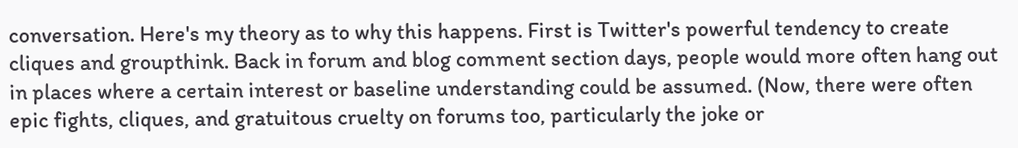conversation. Here's my theory as to why this happens. First is Twitter's powerful tendency to create cliques and groupthink. Back in forum and blog comment section days, people would more often hang out in places where a certain interest or baseline understanding could be assumed. (Now, there were often epic fights, cliques, and gratuitous cruelty on forums too, particularly the joke or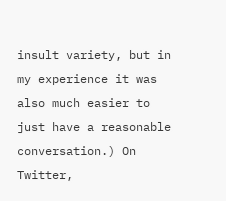insult variety, but in my experience it was also much easier to just have a reasonable conversation.) On Twitter,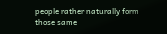people rather naturally form those same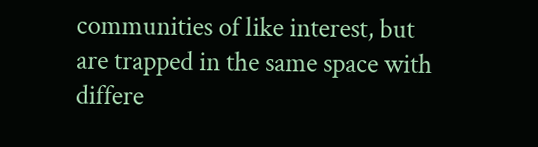communities of like interest, but are trapped in the same space with differe